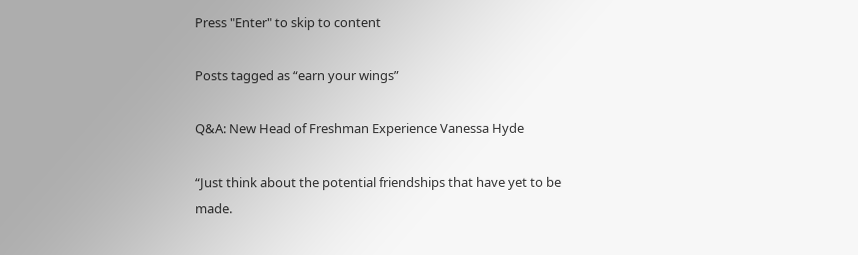Press "Enter" to skip to content

Posts tagged as “earn your wings”

Q&A: New Head of Freshman Experience Vanessa Hyde

“Just think about the potential friendships that have yet to be made.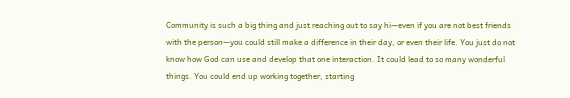Community is such a big thing and just reaching out to say hi—even if you are not best friends with the person—you could still make a difference in their day, or even their life. You just do not know how God can use and develop that one interaction. It could lead to so many wonderful things. You could end up working together, starting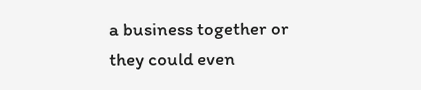a business together or they could even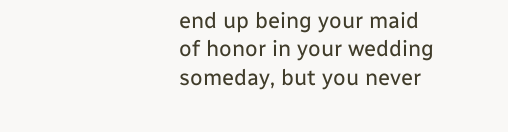end up being your maid of honor in your wedding someday, but you never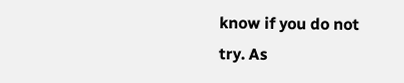know if you do not try. As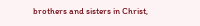brothers and sisters in Christ,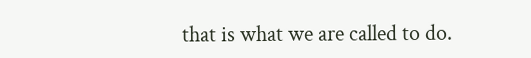that is what we are called to do.